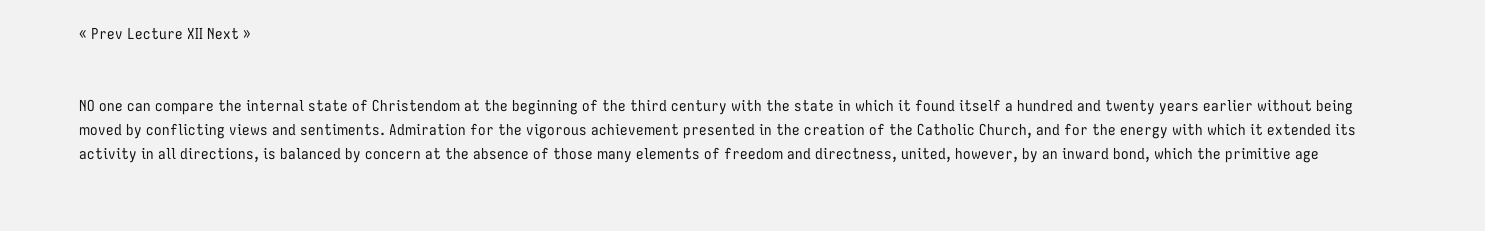« Prev Lecture XII Next »


NO one can compare the internal state of Christendom at the beginning of the third century with the state in which it found itself a hundred and twenty years earlier without being moved by conflicting views and sentiments. Admiration for the vigorous achievement presented in the creation of the Catholic Church, and for the energy with which it extended its activity in all directions, is balanced by concern at the absence of those many elements of freedom and directness, united, however, by an inward bond, which the primitive age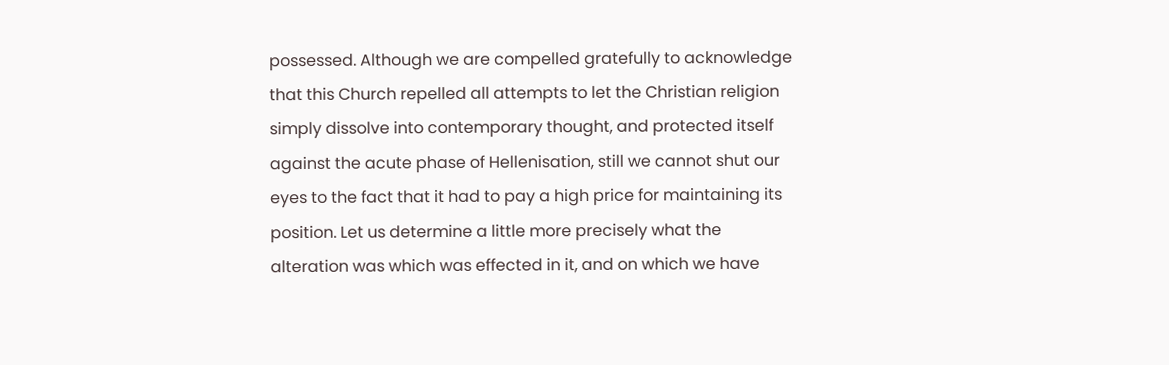possessed. Although we are compelled gratefully to acknowledge that this Church repelled all attempts to let the Christian religion simply dissolve into contemporary thought, and protected itself against the acute phase of Hellenisation, still we cannot shut our eyes to the fact that it had to pay a high price for maintaining its position. Let us determine a little more precisely what the alteration was which was effected in it, and on which we have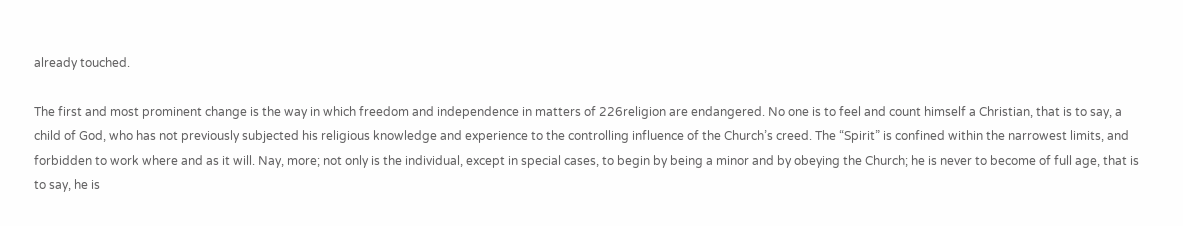already touched.

The first and most prominent change is the way in which freedom and independence in matters of 226religion are endangered. No one is to feel and count himself a Christian, that is to say, a child of God, who has not previously subjected his religious knowledge and experience to the controlling influence of the Church’s creed. The “Spirit” is confined within the narrowest limits, and forbidden to work where and as it will. Nay, more; not only is the individual, except in special cases, to begin by being a minor and by obeying the Church; he is never to become of full age, that is to say, he is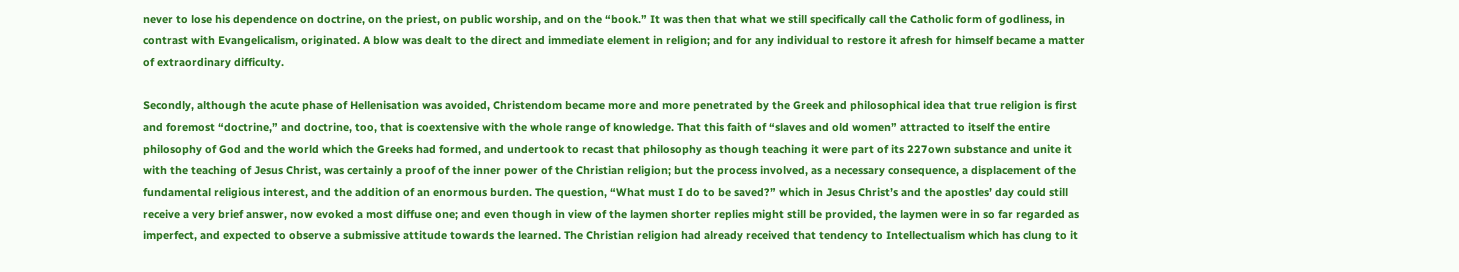never to lose his dependence on doctrine, on the priest, on public worship, and on the “book.” It was then that what we still specifically call the Catholic form of godliness, in contrast with Evangelicalism, originated. A blow was dealt to the direct and immediate element in religion; and for any individual to restore it afresh for himself became a matter of extraordinary difficulty.

Secondly, although the acute phase of Hellenisation was avoided, Christendom became more and more penetrated by the Greek and philosophical idea that true religion is first and foremost “doctrine,” and doctrine, too, that is coextensive with the whole range of knowledge. That this faith of “slaves and old women” attracted to itself the entire philosophy of God and the world which the Greeks had formed, and undertook to recast that philosophy as though teaching it were part of its 227own substance and unite it with the teaching of Jesus Christ, was certainly a proof of the inner power of the Christian religion; but the process involved, as a necessary consequence, a displacement of the fundamental religious interest, and the addition of an enormous burden. The question, “What must I do to be saved?” which in Jesus Christ’s and the apostles’ day could still receive a very brief answer, now evoked a most diffuse one; and even though in view of the laymen shorter replies might still be provided, the laymen were in so far regarded as imperfect, and expected to observe a submissive attitude towards the learned. The Christian religion had already received that tendency to Intellectualism which has clung to it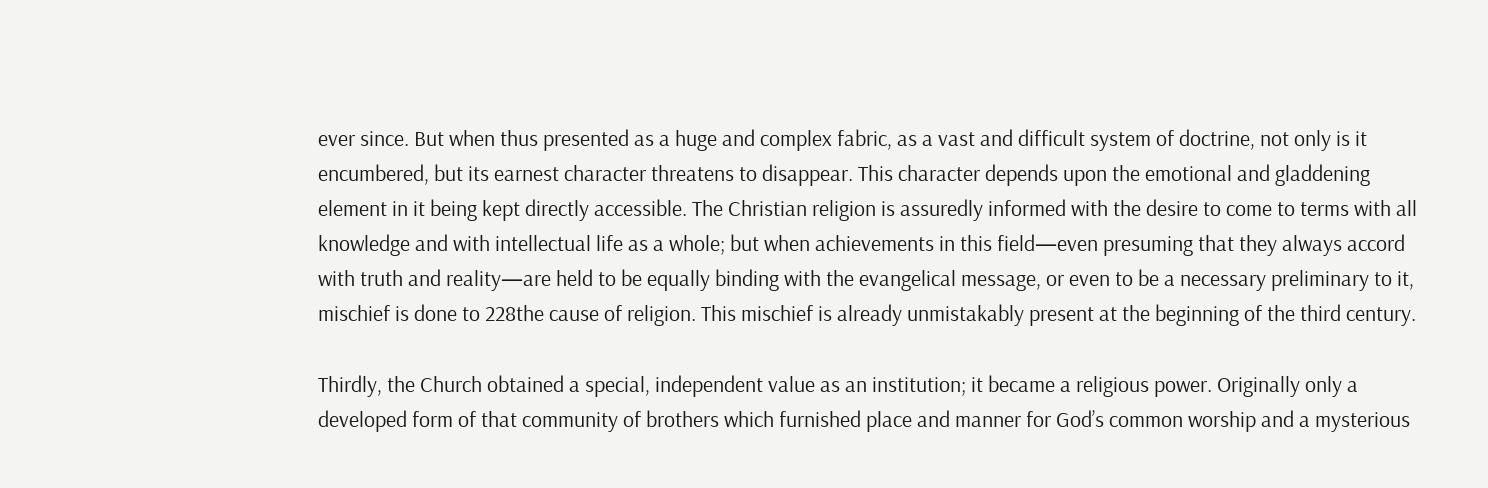ever since. But when thus presented as a huge and complex fabric, as a vast and difficult system of doctrine, not only is it encumbered, but its earnest character threatens to disappear. This character depends upon the emotional and gladdening element in it being kept directly accessible. The Christian religion is assuredly informed with the desire to come to terms with all knowledge and with intellectual life as a whole; but when achievements in this field—even presuming that they always accord with truth and reality—are held to be equally binding with the evangelical message, or even to be a necessary preliminary to it, mischief is done to 228the cause of religion. This mischief is already unmistakably present at the beginning of the third century.

Thirdly, the Church obtained a special, independent value as an institution; it became a religious power. Originally only a developed form of that community of brothers which furnished place and manner for God’s common worship and a mysterious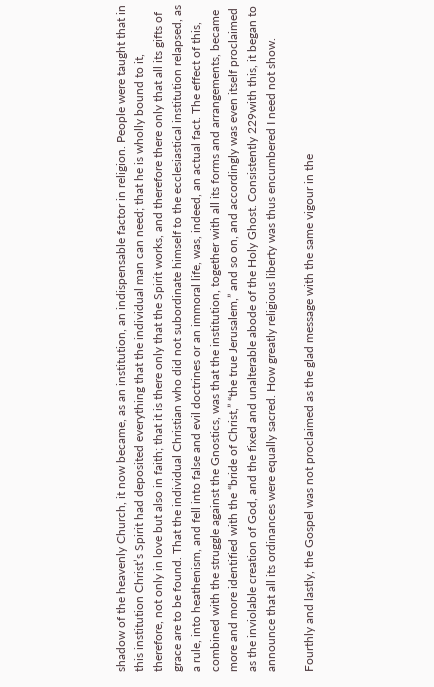shadow of the heavenly Church, it now became, as an institution, an indispensable factor in religion. People were taught that in this institution Christ’s Spirit had deposited everything that the individual man can need; that he is wholly bound to it, therefore, not only in love but also in faith; that it is there only that the Spirit works, and therefore there only that all its gifts of grace are to be found. That the individual Christian who did not subordinate himself to the ecclesiastical institution relapsed, as a rule, into heathenism, and fell into false and evil doctrines or an immoral life, was, indeed, an actual fact. The effect of this, combined with the struggle against the Gnostics, was that the institution, together with all its forms and arrangements, became more and more identified with the “bride of Christ,” “the true Jerusalem,” and so on, and accordingly was even itself proclaimed as the inviolable creation of God, and the fixed and unalterable abode of the Holy Ghost. Consistently 229with this, it began to announce that all its ordinances were equally sacred. How greatly religious liberty was thus encumbered I need not show.

Fourthly and lastly, the Gospel was not proclaimed as the glad message with the same vigour in the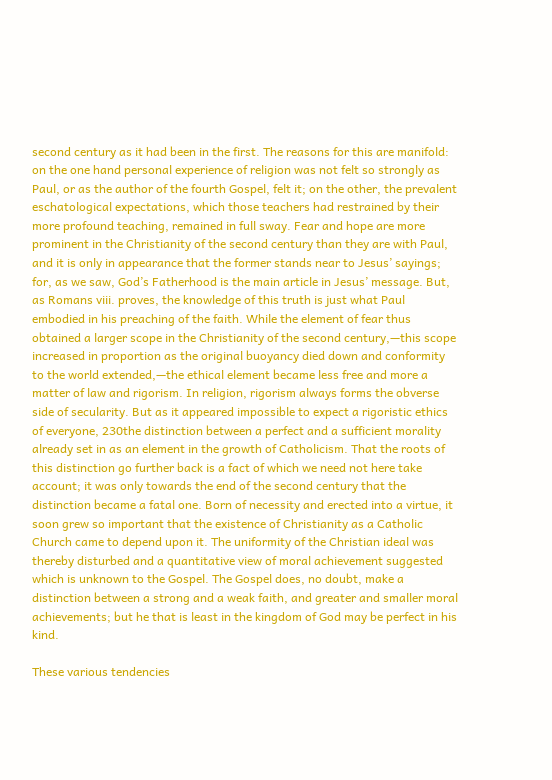second century as it had been in the first. The reasons for this are manifold: on the one hand personal experience of religion was not felt so strongly as Paul, or as the author of the fourth Gospel, felt it; on the other, the prevalent eschatological expectations, which those teachers had restrained by their more profound teaching, remained in full sway. Fear and hope are more prominent in the Christianity of the second century than they are with Paul, and it is only in appearance that the former stands near to Jesus’ sayings; for, as we saw, God’s Fatherhood is the main article in Jesus’ message. But, as Romans viii. proves, the knowledge of this truth is just what Paul embodied in his preaching of the faith. While the element of fear thus obtained a larger scope in the Christianity of the second century,—this scope increased in proportion as the original buoyancy died down and conformity to the world extended,—the ethical element became less free and more a matter of law and rigorism. In religion, rigorism always forms the obverse side of secularity. But as it appeared impossible to expect a rigoristic ethics of everyone, 230the distinction between a perfect and a sufficient morality already set in as an element in the growth of Catholicism. That the roots of this distinction go further back is a fact of which we need not here take account; it was only towards the end of the second century that the distinction became a fatal one. Born of necessity and erected into a virtue, it soon grew so important that the existence of Christianity as a Catholic Church came to depend upon it. The uniformity of the Christian ideal was thereby disturbed and a quantitative view of moral achievement suggested which is unknown to the Gospel. The Gospel does, no doubt, make a distinction between a strong and a weak faith, and greater and smaller moral achievements; but he that is least in the kingdom of God may be perfect in his kind.

These various tendencies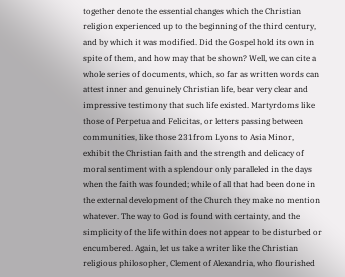together denote the essential changes which the Christian religion experienced up to the beginning of the third century, and by which it was modified. Did the Gospel hold its own in spite of them, and how may that be shown? Well, we can cite a whole series of documents, which, so far as written words can attest inner and genuinely Christian life, bear very clear and impressive testimony that such life existed. Martyrdoms like those of Perpetua and Felicitas, or letters passing between communities, like those 231from Lyons to Asia Minor, exhibit the Christian faith and the strength and delicacy of moral sentiment with a splendour only paralleled in the days when the faith was founded; while of all that had been done in the external development of the Church they make no mention whatever. The way to God is found with certainty, and the simplicity of the life within does not appear to be disturbed or encumbered. Again, let us take a writer like the Christian religious philosopher, Clement of Alexandria, who flourished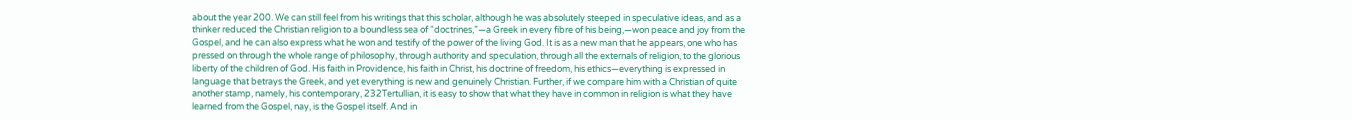about the year 200. We can still feel from his writings that this scholar, although he was absolutely steeped in speculative ideas, and as a thinker reduced the Christian religion to a boundless sea of “doctrines,”—a Greek in every fibre of his being,—won peace and joy from the Gospel, and he can also express what he won and testify of the power of the living God. It is as a new man that he appears, one who has pressed on through the whole range of philosophy, through authority and speculation, through all the externals of religion, to the glorious liberty of the children of God. His faith in Providence, his faith in Christ, his doctrine of freedom, his ethics—everything is expressed in language that betrays the Greek, and yet everything is new and genuinely Christian. Further, if we compare him with a Christian of quite another stamp, namely, his contemporary, 232Tertullian, it is easy to show that what they have in common in religion is what they have learned from the Gospel, nay, is the Gospel itself. And in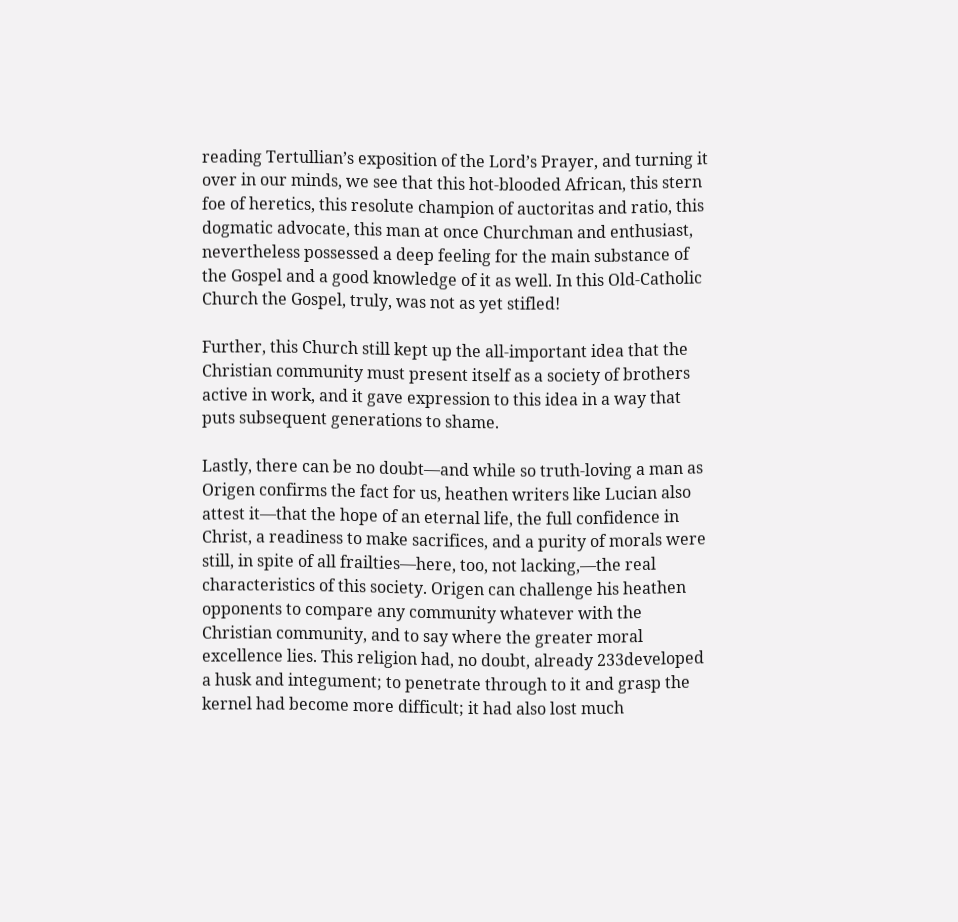reading Tertullian’s exposition of the Lord’s Prayer, and turning it over in our minds, we see that this hot-blooded African, this stern foe of heretics, this resolute champion of auctoritas and ratio, this dogmatic advocate, this man at once Churchman and enthusiast, nevertheless possessed a deep feeling for the main substance of the Gospel and a good knowledge of it as well. In this Old-Catholic Church the Gospel, truly, was not as yet stifled!

Further, this Church still kept up the all-important idea that the Christian community must present itself as a society of brothers active in work, and it gave expression to this idea in a way that puts subsequent generations to shame.

Lastly, there can be no doubt—and while so truth-loving a man as Origen confirms the fact for us, heathen writers like Lucian also attest it—that the hope of an eternal life, the full confidence in Christ, a readiness to make sacrifices, and a purity of morals were still, in spite of all frailties—here, too, not lacking,—the real characteristics of this society. Origen can challenge his heathen opponents to compare any community whatever with the Christian community, and to say where the greater moral excellence lies. This religion had, no doubt, already 233developed a husk and integument; to penetrate through to it and grasp the kernel had become more difficult; it had also lost much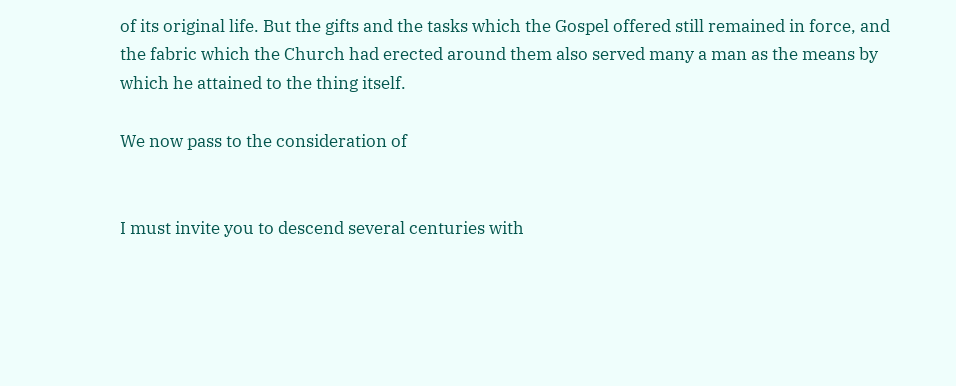of its original life. But the gifts and the tasks which the Gospel offered still remained in force, and the fabric which the Church had erected around them also served many a man as the means by which he attained to the thing itself.

We now pass to the consideration of


I must invite you to descend several centuries with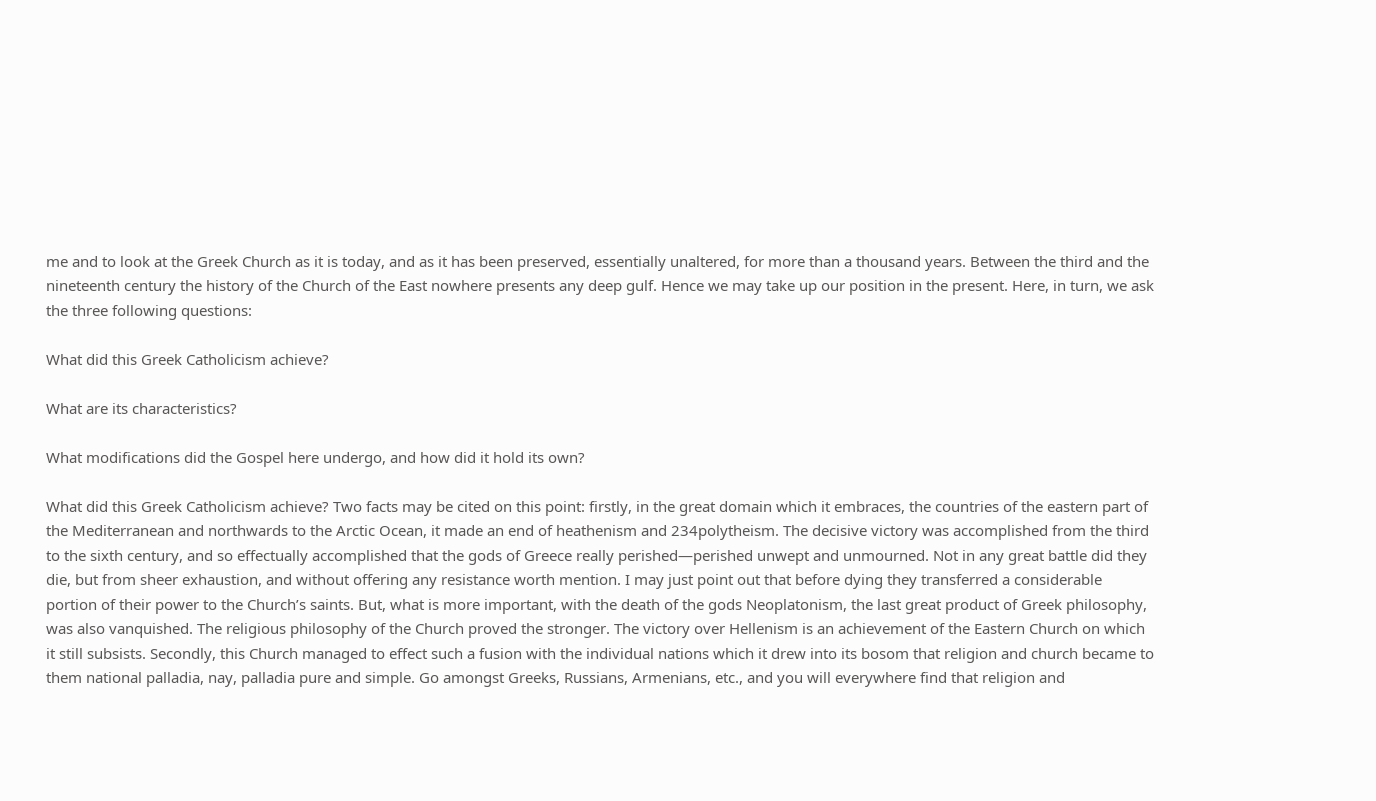me and to look at the Greek Church as it is today, and as it has been preserved, essentially unaltered, for more than a thousand years. Between the third and the nineteenth century the history of the Church of the East nowhere presents any deep gulf. Hence we may take up our position in the present. Here, in turn, we ask the three following questions:

What did this Greek Catholicism achieve?

What are its characteristics?

What modifications did the Gospel here undergo, and how did it hold its own?

What did this Greek Catholicism achieve? Two facts may be cited on this point: firstly, in the great domain which it embraces, the countries of the eastern part of the Mediterranean and northwards to the Arctic Ocean, it made an end of heathenism and 234polytheism. The decisive victory was accomplished from the third to the sixth century, and so effectually accomplished that the gods of Greece really perished—perished unwept and unmourned. Not in any great battle did they die, but from sheer exhaustion, and without offering any resistance worth mention. I may just point out that before dying they transferred a considerable portion of their power to the Church’s saints. But, what is more important, with the death of the gods Neoplatonism, the last great product of Greek philosophy, was also vanquished. The religious philosophy of the Church proved the stronger. The victory over Hellenism is an achievement of the Eastern Church on which it still subsists. Secondly, this Church managed to effect such a fusion with the individual nations which it drew into its bosom that religion and church became to them national palladia, nay, palladia pure and simple. Go amongst Greeks, Russians, Armenians, etc., and you will everywhere find that religion and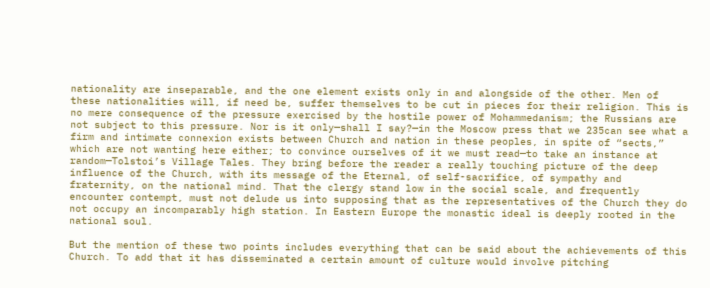nationality are inseparable, and the one element exists only in and alongside of the other. Men of these nationalities will, if need be, suffer themselves to be cut in pieces for their religion. This is no mere consequence of the pressure exercised by the hostile power of Mohammedanism; the Russians are not subject to this pressure. Nor is it only—shall I say?—in the Moscow press that we 235can see what a firm and intimate connexion exists between Church and nation in these peoples, in spite of “sects,” which are not wanting here either; to convince ourselves of it we must read—to take an instance at random—Tolstoi’s Village Tales. They bring before the reader a really touching picture of the deep influence of the Church, with its message of the Eternal, of self-sacrifice, of sympathy and fraternity, on the national mind. That the clergy stand low in the social scale, and frequently encounter contempt, must not delude us into supposing that as the representatives of the Church they do not occupy an incomparably high station. In Eastern Europe the monastic ideal is deeply rooted in the national soul.

But the mention of these two points includes everything that can be said about the achievements of this Church. To add that it has disseminated a certain amount of culture would involve pitching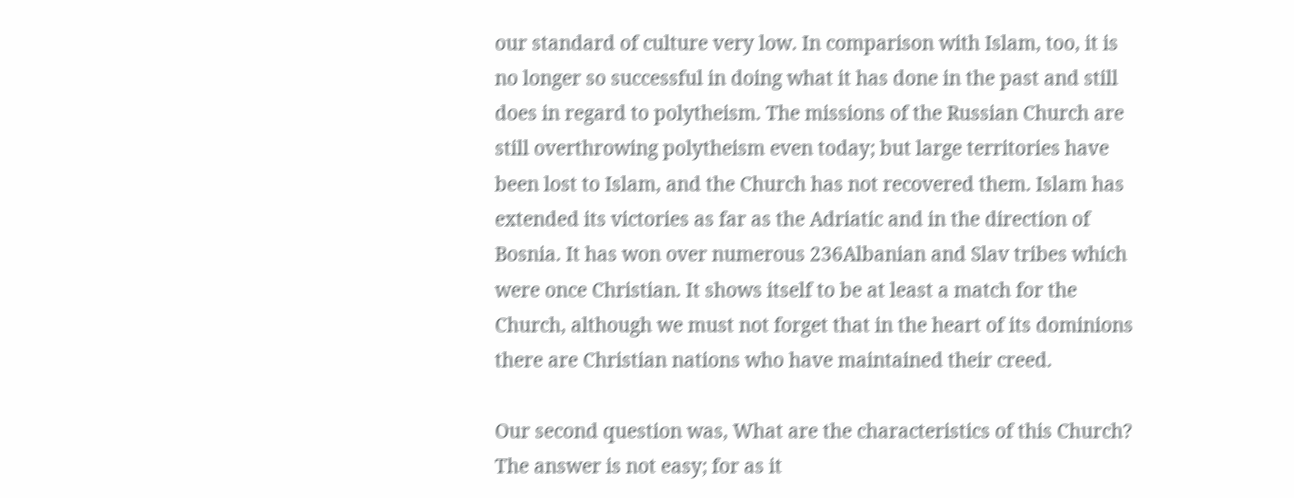our standard of culture very low. In comparison with Islam, too, it is no longer so successful in doing what it has done in the past and still does in regard to polytheism. The missions of the Russian Church are still overthrowing polytheism even today; but large territories have been lost to Islam, and the Church has not recovered them. Islam has extended its victories as far as the Adriatic and in the direction of Bosnia. It has won over numerous 236Albanian and Slav tribes which were once Christian. It shows itself to be at least a match for the Church, although we must not forget that in the heart of its dominions there are Christian nations who have maintained their creed.

Our second question was, What are the characteristics of this Church? The answer is not easy; for as it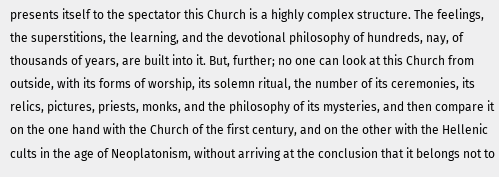presents itself to the spectator this Church is a highly complex structure. The feelings, the superstitions, the learning, and the devotional philosophy of hundreds, nay, of thousands of years, are built into it. But, further; no one can look at this Church from outside, with its forms of worship, its solemn ritual, the number of its ceremonies, its relics, pictures, priests, monks, and the philosophy of its mysteries, and then compare it on the one hand with the Church of the first century, and on the other with the Hellenic cults in the age of Neoplatonism, without arriving at the conclusion that it belongs not to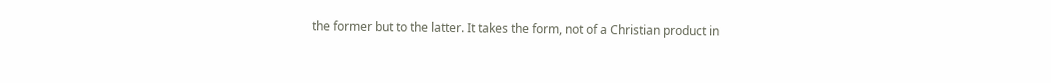the former but to the latter. It takes the form, not of a Christian product in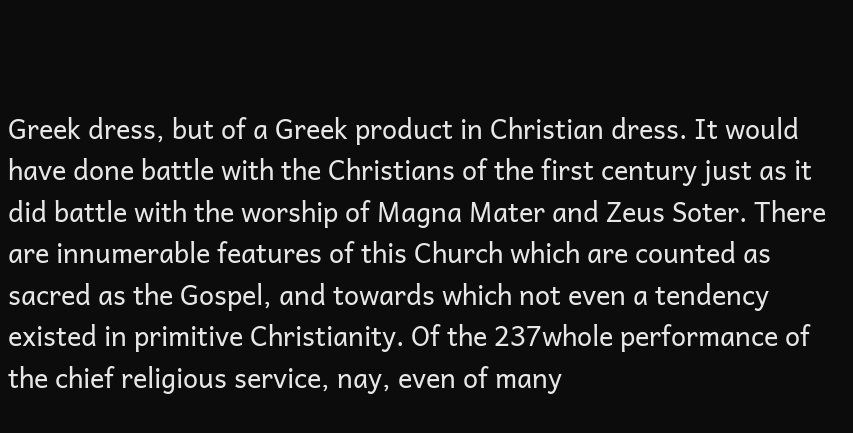Greek dress, but of a Greek product in Christian dress. It would have done battle with the Christians of the first century just as it did battle with the worship of Magna Mater and Zeus Soter. There are innumerable features of this Church which are counted as sacred as the Gospel, and towards which not even a tendency existed in primitive Christianity. Of the 237whole performance of the chief religious service, nay, even of many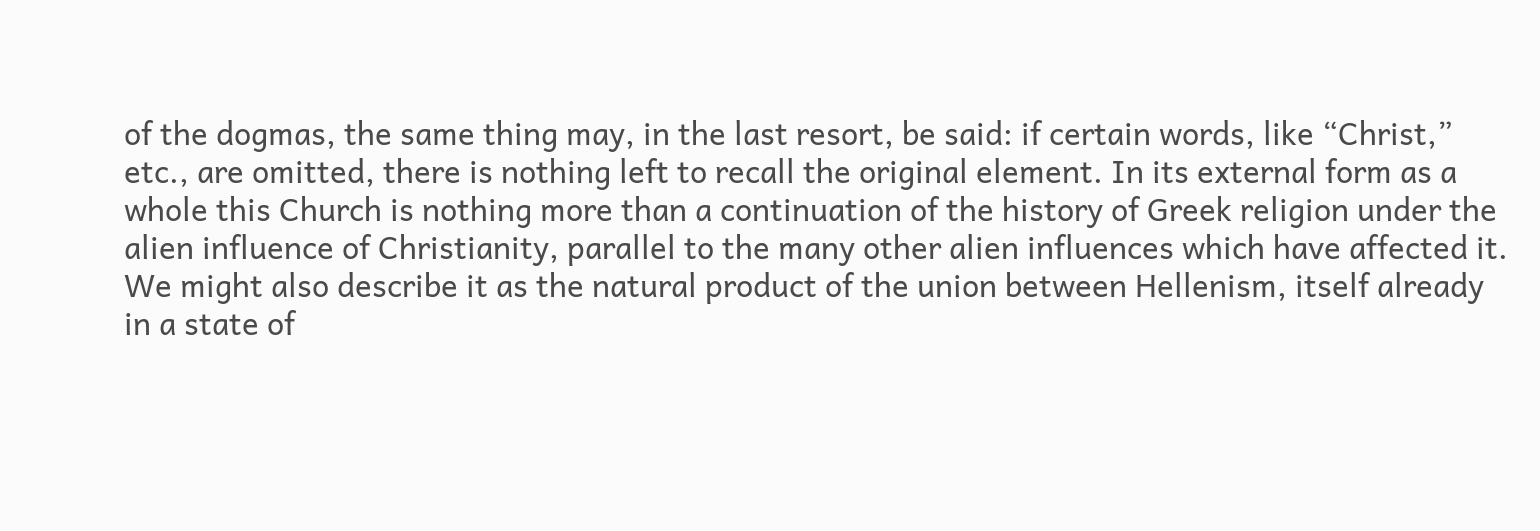of the dogmas, the same thing may, in the last resort, be said: if certain words, like “Christ,” etc., are omitted, there is nothing left to recall the original element. In its external form as a whole this Church is nothing more than a continuation of the history of Greek religion under the alien influence of Christianity, parallel to the many other alien influences which have affected it. We might also describe it as the natural product of the union between Hellenism, itself already in a state of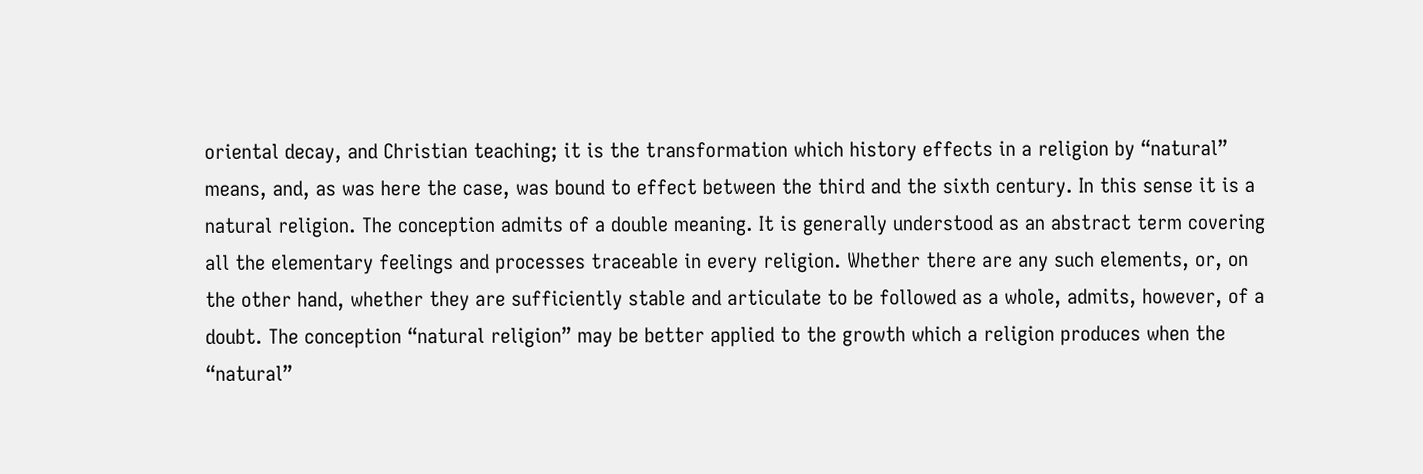oriental decay, and Christian teaching; it is the transformation which history effects in a religion by “natural” means, and, as was here the case, was bound to effect between the third and the sixth century. In this sense it is a natural religion. The conception admits of a double meaning. It is generally understood as an abstract term covering all the elementary feelings and processes traceable in every religion. Whether there are any such elements, or, on the other hand, whether they are sufficiently stable and articulate to be followed as a whole, admits, however, of a doubt. The conception “natural religion” may be better applied to the growth which a religion produces when the “natural”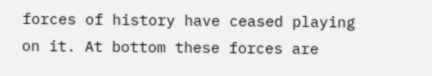forces of history have ceased playing on it. At bottom these forces are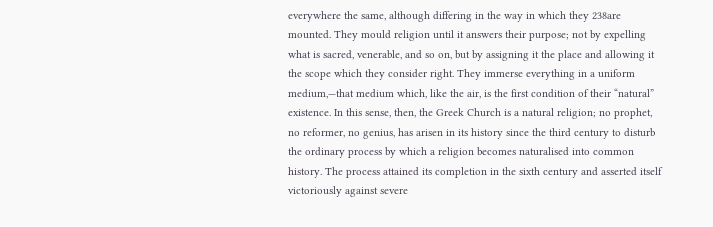everywhere the same, although differing in the way in which they 238are mounted. They mould religion until it answers their purpose; not by expelling what is sacred, venerable, and so on, but by assigning it the place and allowing it the scope which they consider right. They immerse everything in a uniform medium,—that medium which, like the air, is the first condition of their “natural” existence. In this sense, then, the Greek Church is a natural religion; no prophet, no reformer, no genius, has arisen in its history since the third century to disturb the ordinary process by which a religion becomes naturalised into common history. The process attained its completion in the sixth century and asserted itself victoriously against severe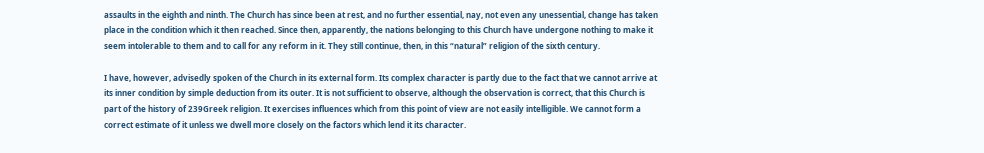assaults in the eighth and ninth. The Church has since been at rest, and no further essential, nay, not even any unessential, change has taken place in the condition which it then reached. Since then, apparently, the nations belonging to this Church have undergone nothing to make it seem intolerable to them and to call for any reform in it. They still continue, then, in this “natural” religion of the sixth century.

I have, however, advisedly spoken of the Church in its external form. Its complex character is partly due to the fact that we cannot arrive at its inner condition by simple deduction from its outer. It is not sufficient to observe, although the observation is correct, that this Church is part of the history of 239Greek religion. It exercises influences which from this point of view are not easily intelligible. We cannot form a correct estimate of it unless we dwell more closely on the factors which lend it its character.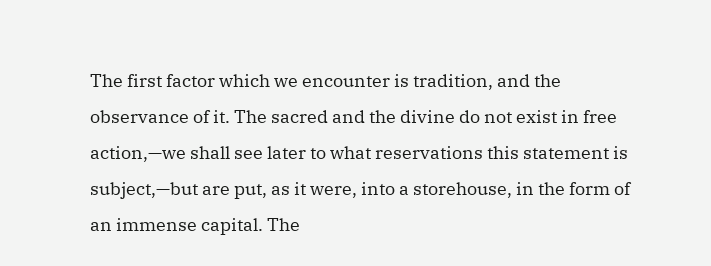The first factor which we encounter is tradition, and the observance of it. The sacred and the divine do not exist in free action,—we shall see later to what reservations this statement is subject,—but are put, as it were, into a storehouse, in the form of an immense capital. The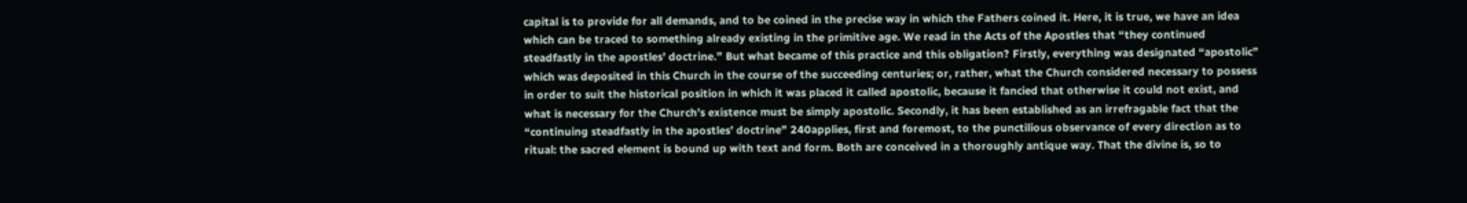capital is to provide for all demands, and to be coined in the precise way in which the Fathers coined it. Here, it is true, we have an idea which can be traced to something already existing in the primitive age. We read in the Acts of the Apostles that “they continued steadfastly in the apostles’ doctrine.” But what became of this practice and this obligation? Firstly, everything was designated “apostolic” which was deposited in this Church in the course of the succeeding centuries; or, rather, what the Church considered necessary to possess in order to suit the historical position in which it was placed it called apostolic, because it fancied that otherwise it could not exist, and what is necessary for the Church’s existence must be simply apostolic. Secondly, it has been established as an irrefragable fact that the “continuing steadfastly in the apostles’ doctrine” 240applies, first and foremost, to the punctilious observance of every direction as to ritual: the sacred element is bound up with text and form. Both are conceived in a thoroughly antique way. That the divine is, so to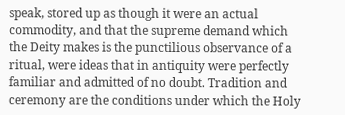speak, stored up as though it were an actual commodity, and that the supreme demand which the Deity makes is the punctilious observance of a ritual, were ideas that in antiquity were perfectly familiar and admitted of no doubt. Tradition and ceremony are the conditions under which the Holy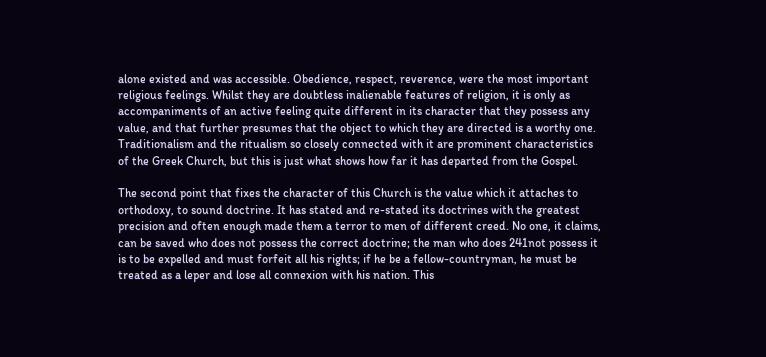alone existed and was accessible. Obedience, respect, reverence, were the most important religious feelings. Whilst they are doubtless inalienable features of religion, it is only as accompaniments of an active feeling quite different in its character that they possess any value, and that further presumes that the object to which they are directed is a worthy one. Traditionalism and the ritualism so closely connected with it are prominent characteristics of the Greek Church, but this is just what shows how far it has departed from the Gospel.

The second point that fixes the character of this Church is the value which it attaches to orthodoxy, to sound doctrine. It has stated and re-stated its doctrines with the greatest precision and often enough made them a terror to men of different creed. No one, it claims, can be saved who does not possess the correct doctrine; the man who does 241not possess it is to be expelled and must forfeit all his rights; if he be a fellow-countryman, he must be treated as a leper and lose all connexion with his nation. This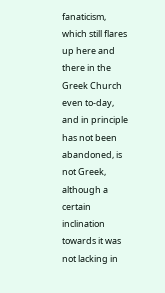fanaticism, which still flares up here and there in the Greek Church even to-day, and in principle has not been abandoned, is not Greek, although a certain inclination towards it was not lacking in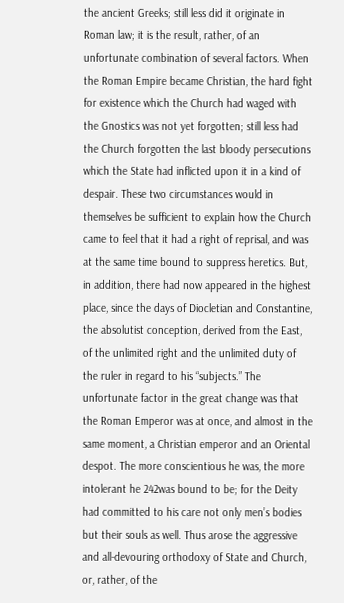the ancient Greeks; still less did it originate in Roman law; it is the result, rather, of an unfortunate combination of several factors. When the Roman Empire became Christian, the hard fight for existence which the Church had waged with the Gnostics was not yet forgotten; still less had the Church forgotten the last bloody persecutions which the State had inflicted upon it in a kind of despair. These two circumstances would in themselves be sufficient to explain how the Church came to feel that it had a right of reprisal, and was at the same time bound to suppress heretics. But, in addition, there had now appeared in the highest place, since the days of Diocletian and Constantine, the absolutist conception, derived from the East, of the unlimited right and the unlimited duty of the ruler in regard to his “subjects.” The unfortunate factor in the great change was that the Roman Emperor was at once, and almost in the same moment, a Christian emperor and an Oriental despot. The more conscientious he was, the more intolerant he 242was bound to be; for the Deity had committed to his care not only men’s bodies but their souls as well. Thus arose the aggressive and all-devouring orthodoxy of State and Church, or, rather, of the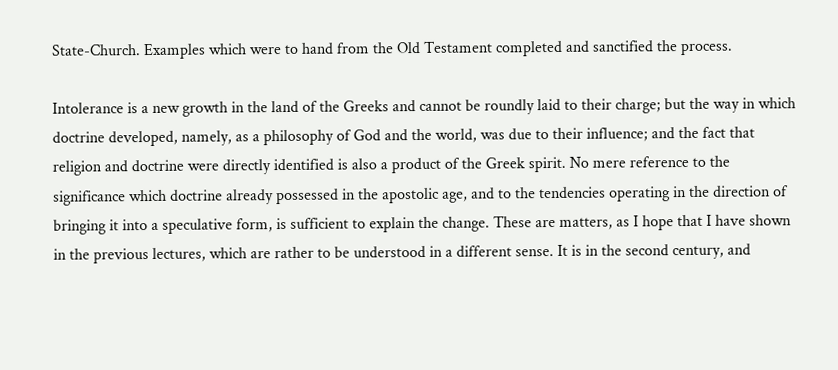State-Church. Examples which were to hand from the Old Testament completed and sanctified the process.

Intolerance is a new growth in the land of the Greeks and cannot be roundly laid to their charge; but the way in which doctrine developed, namely, as a philosophy of God and the world, was due to their influence; and the fact that religion and doctrine were directly identified is also a product of the Greek spirit. No mere reference to the significance which doctrine already possessed in the apostolic age, and to the tendencies operating in the direction of bringing it into a speculative form, is sufficient to explain the change. These are matters, as I hope that I have shown in the previous lectures, which are rather to be understood in a different sense. It is in the second century, and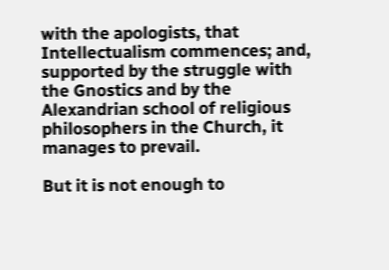with the apologists, that Intellectualism commences; and, supported by the struggle with the Gnostics and by the Alexandrian school of religious philosophers in the Church, it manages to prevail.

But it is not enough to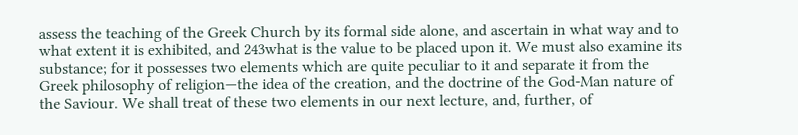assess the teaching of the Greek Church by its formal side alone, and ascertain in what way and to what extent it is exhibited, and 243what is the value to be placed upon it. We must also examine its substance; for it possesses two elements which are quite peculiar to it and separate it from the Greek philosophy of religion—the idea of the creation, and the doctrine of the God-Man nature of the Saviour. We shall treat of these two elements in our next lecture, and, further, of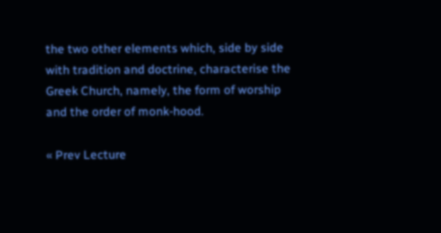the two other elements which, side by side with tradition and doctrine, characterise the Greek Church, namely, the form of worship and the order of monk-hood.

« Prev Lecture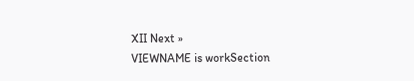XII Next »
VIEWNAME is workSection